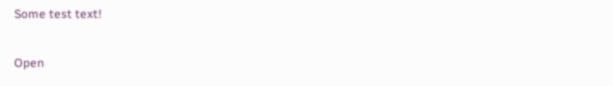Some test text!


Open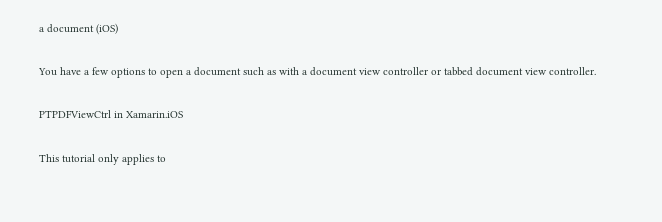a document (iOS)

You have a few options to open a document such as with a document view controller or tabbed document view controller.

PTPDFViewCtrl in Xamarin.iOS

This tutorial only applies to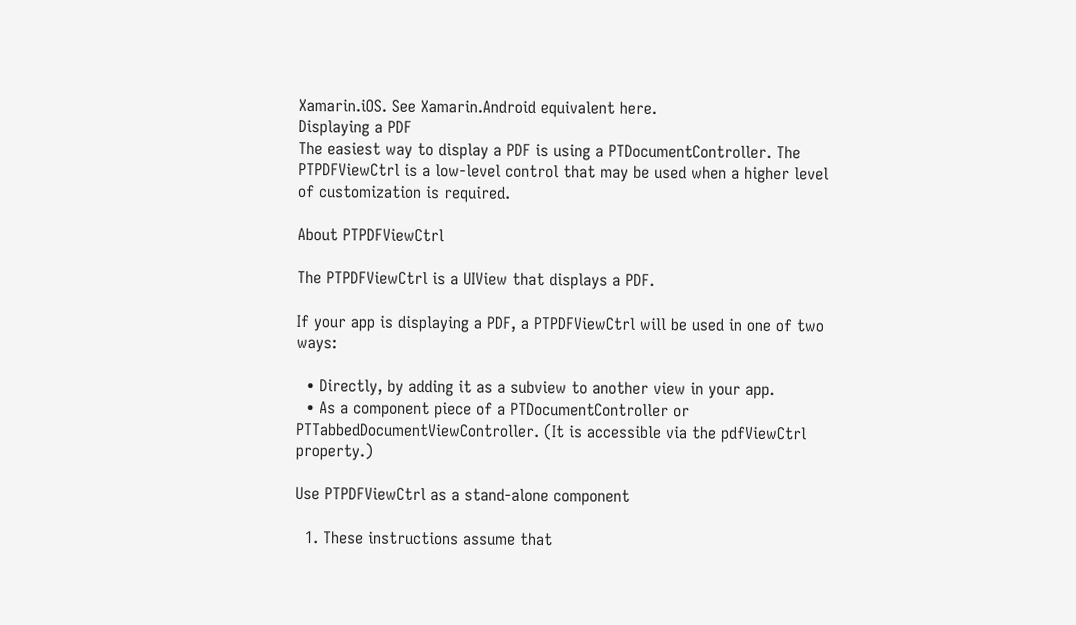Xamarin.iOS. See Xamarin.Android equivalent here.
Displaying a PDF
The easiest way to display a PDF is using a PTDocumentController. The PTPDFViewCtrl is a low-level control that may be used when a higher level of customization is required.

About PTPDFViewCtrl

The PTPDFViewCtrl is a UIView that displays a PDF.

If your app is displaying a PDF, a PTPDFViewCtrl will be used in one of two ways:

  • Directly, by adding it as a subview to another view in your app.
  • As a component piece of a PTDocumentController or PTTabbedDocumentViewController. (It is accessible via the pdfViewCtrl property.)

Use PTPDFViewCtrl as a stand-alone component

  1. These instructions assume that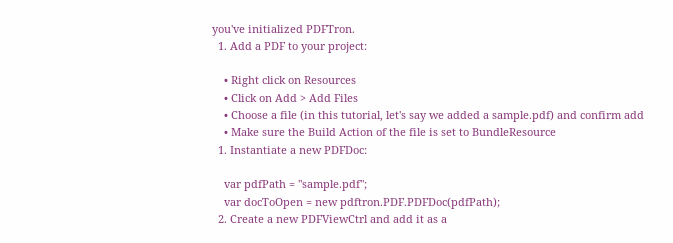you've initialized PDFTron.
  1. Add a PDF to your project:

    • Right click on Resources
    • Click on Add > Add Files
    • Choose a file (in this tutorial, let's say we added a sample.pdf) and confirm add
    • Make sure the Build Action of the file is set to BundleResource
  1. Instantiate a new PDFDoc:

    var pdfPath = "sample.pdf";
    var docToOpen = new pdftron.PDF.PDFDoc(pdfPath);
  2. Create a new PDFViewCtrl and add it as a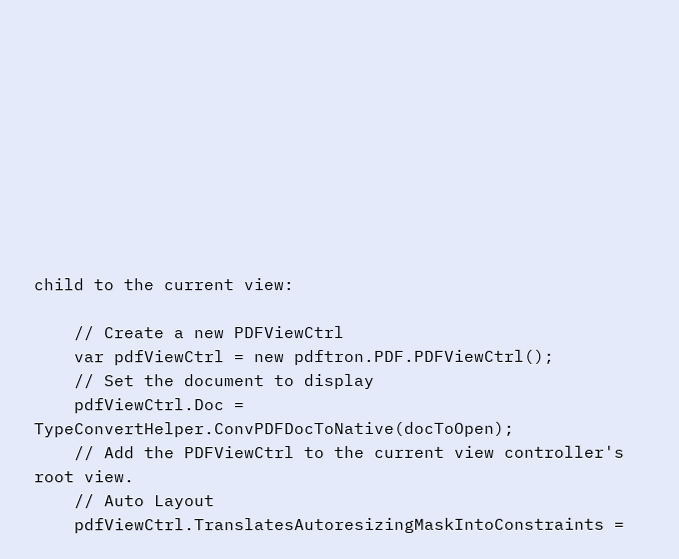child to the current view:

    // Create a new PDFViewCtrl
    var pdfViewCtrl = new pdftron.PDF.PDFViewCtrl();
    // Set the document to display
    pdfViewCtrl.Doc = TypeConvertHelper.ConvPDFDocToNative(docToOpen);
    // Add the PDFViewCtrl to the current view controller's root view.
    // Auto Layout
    pdfViewCtrl.TranslatesAutoresizingMaskIntoConstraints =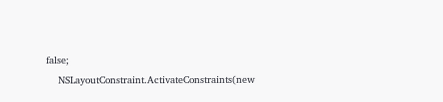false;
    NSLayoutConstraint.ActivateConstraints(new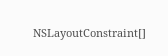NSLayoutConstraint[]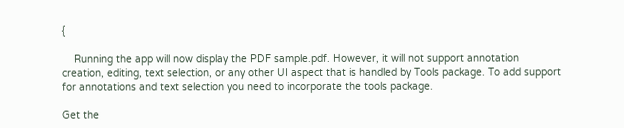{

    Running the app will now display the PDF sample.pdf. However, it will not support annotation creation, editing, text selection, or any other UI aspect that is handled by Tools package. To add support for annotations and text selection you need to incorporate the tools package.

Get the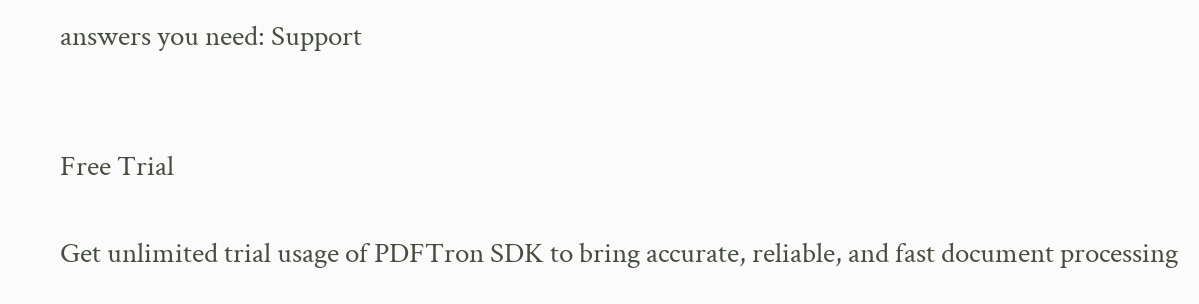answers you need: Support


Free Trial

Get unlimited trial usage of PDFTron SDK to bring accurate, reliable, and fast document processing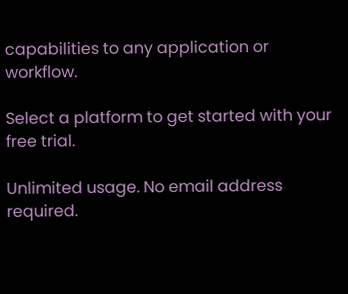capabilities to any application or workflow.

Select a platform to get started with your free trial.

Unlimited usage. No email address required.